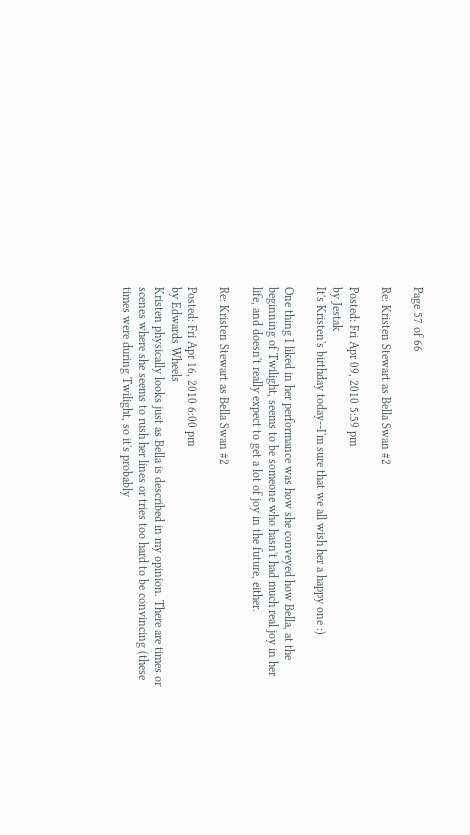Page 57 of 66

Re: Kristen Stewart as Bella Swan #2

Posted: Fri Apr 09, 2010 5:59 pm
by Jestak
It's Kristen's birthday today--I'm sure that we all wish her a happy one :)

One thing I liked in her performance was how she conveyed how Bella, at the beginning of Twilight, seems to be someone who hasn't had much real joy in her life, and doesn't really expect to get a lot of joy in the future, either.

Re: Kristen Stewart as Bella Swan #2

Posted: Fri Apr 16, 2010 6:00 pm
by Edwards Wheels
Kristen physically looks just as Bella is described in my opinion. There are times or scenes where she seems to rush her lines or tries too hard to be convincing (these times were during Twilight, so it's probably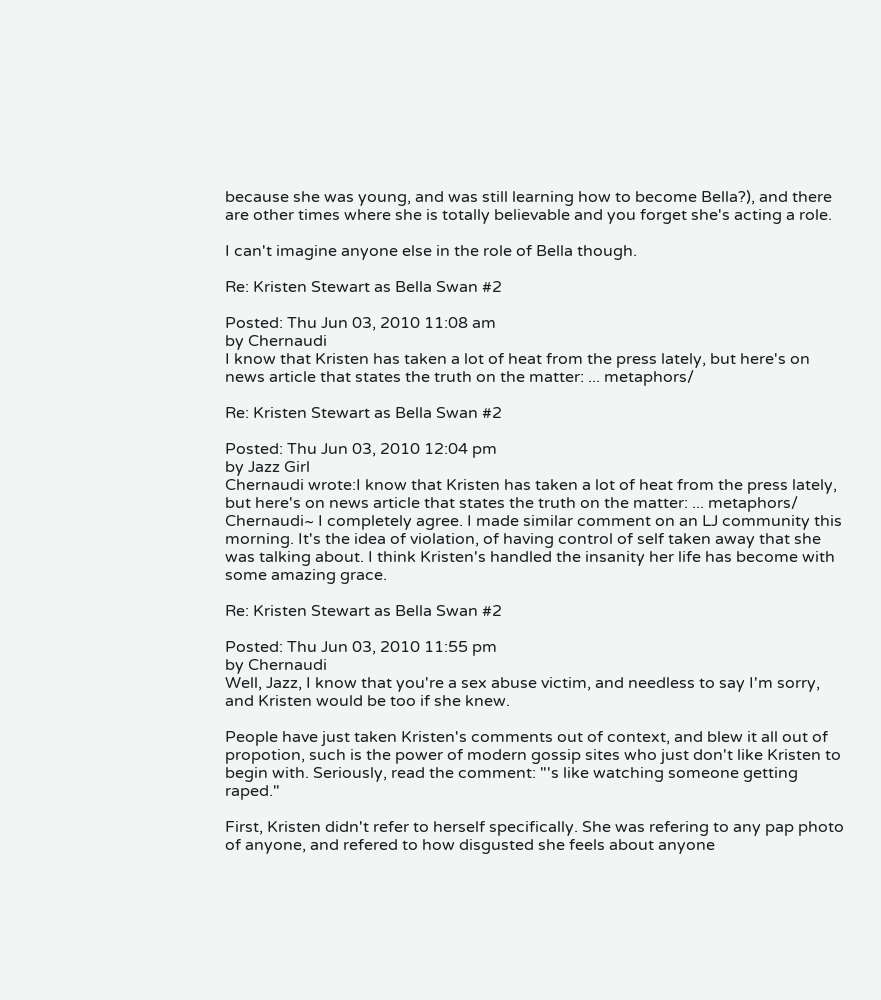because she was young, and was still learning how to become Bella?), and there are other times where she is totally believable and you forget she's acting a role.

I can't imagine anyone else in the role of Bella though.

Re: Kristen Stewart as Bella Swan #2

Posted: Thu Jun 03, 2010 11:08 am
by Chernaudi
I know that Kristen has taken a lot of heat from the press lately, but here's on news article that states the truth on the matter: ... metaphors/

Re: Kristen Stewart as Bella Swan #2

Posted: Thu Jun 03, 2010 12:04 pm
by Jazz Girl
Chernaudi wrote:I know that Kristen has taken a lot of heat from the press lately, but here's on news article that states the truth on the matter: ... metaphors/
Chernaudi~ I completely agree. I made similar comment on an LJ community this morning. It's the idea of violation, of having control of self taken away that she was talking about. I think Kristen's handled the insanity her life has become with some amazing grace.

Re: Kristen Stewart as Bella Swan #2

Posted: Thu Jun 03, 2010 11:55 pm
by Chernaudi
Well, Jazz, I know that you're a sex abuse victim, and needless to say I'm sorry, and Kristen would be too if she knew.

People have just taken Kristen's comments out of context, and blew it all out of propotion, such is the power of modern gossip sites who just don't like Kristen to begin with. Seriously, read the comment: "'s like watching someone getting raped."

First, Kristen didn't refer to herself specifically. She was refering to any pap photo of anyone, and refered to how disgusted she feels about anyone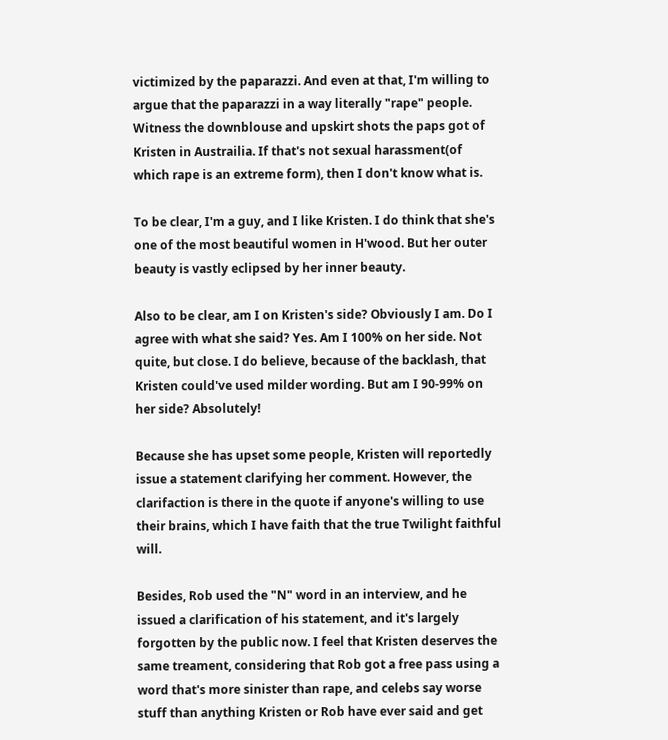victimized by the paparazzi. And even at that, I'm willing to argue that the paparazzi in a way literally "rape" people. Witness the downblouse and upskirt shots the paps got of Kristen in Austrailia. If that's not sexual harassment(of which rape is an extreme form), then I don't know what is.

To be clear, I'm a guy, and I like Kristen. I do think that she's one of the most beautiful women in H'wood. But her outer beauty is vastly eclipsed by her inner beauty.

Also to be clear, am I on Kristen's side? Obviously I am. Do I agree with what she said? Yes. Am I 100% on her side. Not quite, but close. I do believe, because of the backlash, that Kristen could've used milder wording. But am I 90-99% on her side? Absolutely!

Because she has upset some people, Kristen will reportedly issue a statement clarifying her comment. However, the clarifaction is there in the quote if anyone's willing to use their brains, which I have faith that the true Twilight faithful will.

Besides, Rob used the "N" word in an interview, and he issued a clarification of his statement, and it's largely forgotten by the public now. I feel that Kristen deserves the same treament, considering that Rob got a free pass using a word that's more sinister than rape, and celebs say worse stuff than anything Kristen or Rob have ever said and get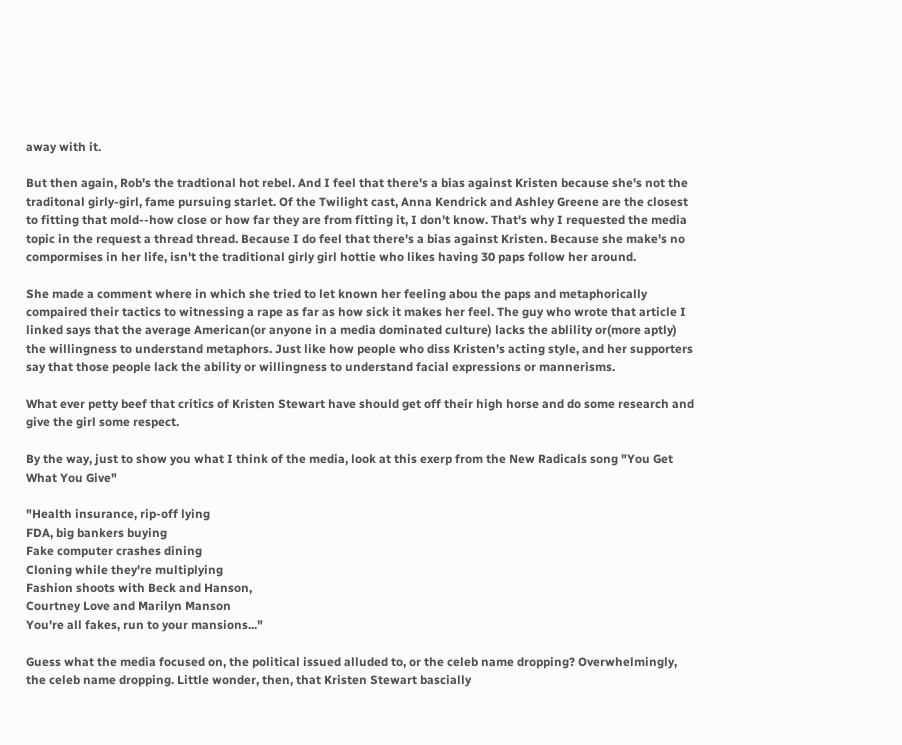away with it.

But then again, Rob's the tradtional hot rebel. And I feel that there's a bias against Kristen because she's not the traditonal girly-girl, fame pursuing starlet. Of the Twilight cast, Anna Kendrick and Ashley Greene are the closest to fitting that mold--how close or how far they are from fitting it, I don't know. That's why I requested the media topic in the request a thread thread. Because I do feel that there's a bias against Kristen. Because she make's no compormises in her life, isn't the traditional girly girl hottie who likes having 30 paps follow her around.

She made a comment where in which she tried to let known her feeling abou the paps and metaphorically compaired their tactics to witnessing a rape as far as how sick it makes her feel. The guy who wrote that article I linked says that the average American(or anyone in a media dominated culture) lacks the ablility or(more aptly) the willingness to understand metaphors. Just like how people who diss Kristen's acting style, and her supporters say that those people lack the ability or willingness to understand facial expressions or mannerisms.

What ever petty beef that critics of Kristen Stewart have should get off their high horse and do some research and give the girl some respect.

By the way, just to show you what I think of the media, look at this exerp from the New Radicals song "You Get What You Give"

"Health insurance, rip-off lying
FDA, big bankers buying
Fake computer crashes dining
Cloning while they're multiplying
Fashion shoots with Beck and Hanson,
Courtney Love and Marilyn Manson
You're all fakes, run to your mansions..."

Guess what the media focused on, the political issued alluded to, or the celeb name dropping? Overwhelmingly, the celeb name dropping. Little wonder, then, that Kristen Stewart bascially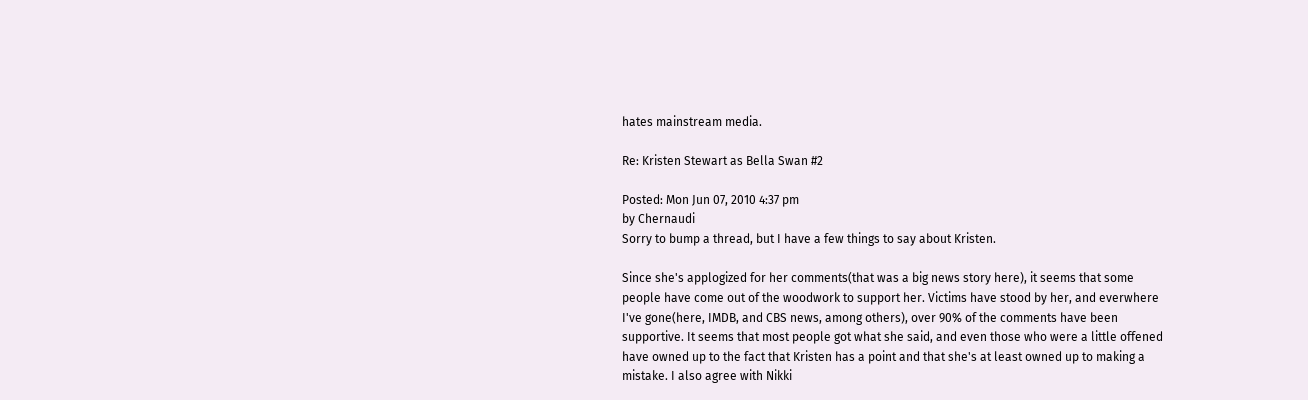hates mainstream media.

Re: Kristen Stewart as Bella Swan #2

Posted: Mon Jun 07, 2010 4:37 pm
by Chernaudi
Sorry to bump a thread, but I have a few things to say about Kristen.

Since she's applogized for her comments(that was a big news story here), it seems that some people have come out of the woodwork to support her. Victims have stood by her, and everwhere I've gone(here, IMDB, and CBS news, among others), over 90% of the comments have been supportive. It seems that most people got what she said, and even those who were a little offened have owned up to the fact that Kristen has a point and that she's at least owned up to making a mistake. I also agree with Nikki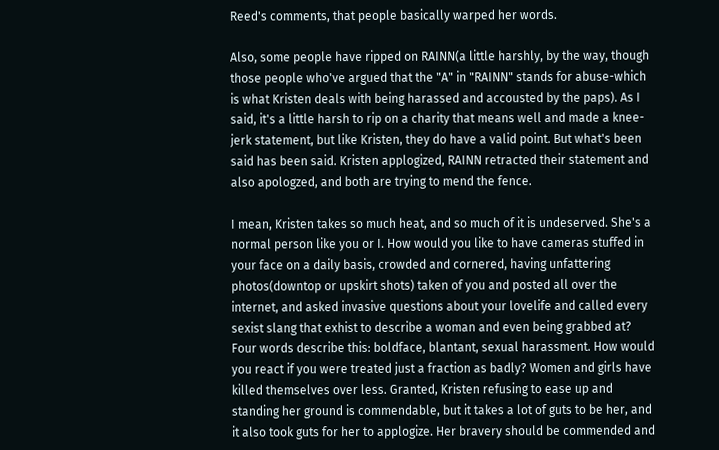Reed's comments, that people basically warped her words.

Also, some people have ripped on RAINN(a little harshly, by the way, though those people who've argued that the "A" in "RAINN" stands for abuse-which is what Kristen deals with being harassed and accousted by the paps). As I said, it's a little harsh to rip on a charity that means well and made a knee-jerk statement, but like Kristen, they do have a valid point. But what's been said has been said. Kristen applogized, RAINN retracted their statement and also apologzed, and both are trying to mend the fence.

I mean, Kristen takes so much heat, and so much of it is undeserved. She's a normal person like you or I. How would you like to have cameras stuffed in your face on a daily basis, crowded and cornered, having unfattering photos(downtop or upskirt shots) taken of you and posted all over the internet, and asked invasive questions about your lovelife and called every sexist slang that exhist to describe a woman and even being grabbed at? Four words describe this: boldface, blantant, sexual harassment. How would you react if you were treated just a fraction as badly? Women and girls have killed themselves over less. Granted, Kristen refusing to ease up and standing her ground is commendable, but it takes a lot of guts to be her, and it also took guts for her to applogize. Her bravery should be commended and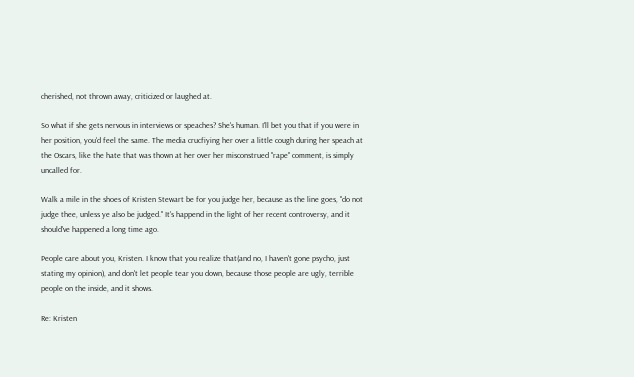cherished, not thrown away, criticized or laughed at.

So what if she gets nervous in interviews or speaches? She's human. I'll bet you that if you were in her position, you'd feel the same. The media crucfiying her over a little cough during her speach at the Oscars, like the hate that was thown at her over her misconstrued "rape" comment, is simply uncalled for.

Walk a mile in the shoes of Kristen Stewart be for you judge her, because as the line goes, "do not judge thee, unless ye also be judged." It's happend in the light of her recent controversy, and it should've happened a long time ago.

People care about you, Kristen. I know that you realize that(and no, I haven't gone psycho, just stating my opinion), and don't let people tear you down, because those people are ugly, terrible people on the inside, and it shows.

Re: Kristen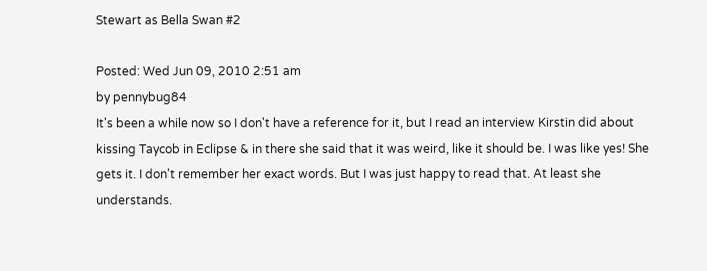Stewart as Bella Swan #2

Posted: Wed Jun 09, 2010 2:51 am
by pennybug84
It's been a while now so I don't have a reference for it, but I read an interview Kirstin did about kissing Taycob in Eclipse & in there she said that it was weird, like it should be. I was like yes! She gets it. I don't remember her exact words. But I was just happy to read that. At least she understands.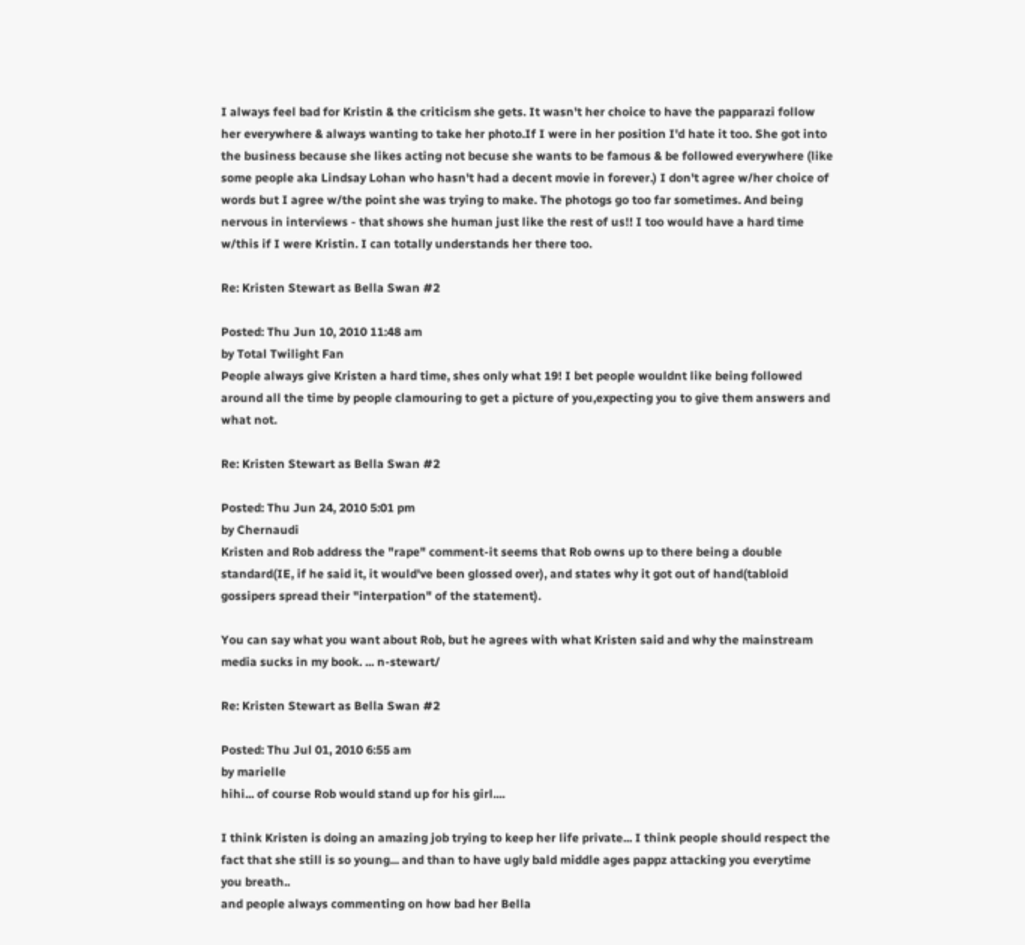I always feel bad for Kristin & the criticism she gets. It wasn't her choice to have the papparazi follow her everywhere & always wanting to take her photo.If I were in her position I'd hate it too. She got into the business because she likes acting not becuse she wants to be famous & be followed everywhere (like some people aka Lindsay Lohan who hasn't had a decent movie in forever.) I don't agree w/her choice of words but I agree w/the point she was trying to make. The photogs go too far sometimes. And being nervous in interviews - that shows she human just like the rest of us!! I too would have a hard time w/this if I were Kristin. I can totally understands her there too.

Re: Kristen Stewart as Bella Swan #2

Posted: Thu Jun 10, 2010 11:48 am
by Total Twilight Fan
People always give Kristen a hard time, shes only what 19! I bet people wouldnt like being followed around all the time by people clamouring to get a picture of you,expecting you to give them answers and what not.

Re: Kristen Stewart as Bella Swan #2

Posted: Thu Jun 24, 2010 5:01 pm
by Chernaudi
Kristen and Rob address the "rape" comment-it seems that Rob owns up to there being a double standard(IE, if he said it, it would've been glossed over), and states why it got out of hand(tabloid gossipers spread their "interpation" of the statement).

You can say what you want about Rob, but he agrees with what Kristen said and why the mainstream media sucks in my book. ... n-stewart/

Re: Kristen Stewart as Bella Swan #2

Posted: Thu Jul 01, 2010 6:55 am
by marielle
hihi... of course Rob would stand up for his girl....

I think Kristen is doing an amazing job trying to keep her life private... I think people should respect the fact that she still is so young... and than to have ugly bald middle ages pappz attacking you everytime you breath..
and people always commenting on how bad her Bella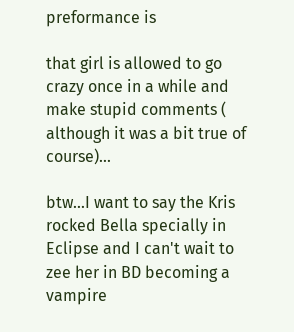preformance is

that girl is allowed to go crazy once in a while and make stupid comments ( although it was a bit true of course)...

btw...I want to say the Kris rocked Bella specially in Eclipse and I can't wait to zee her in BD becoming a vampire